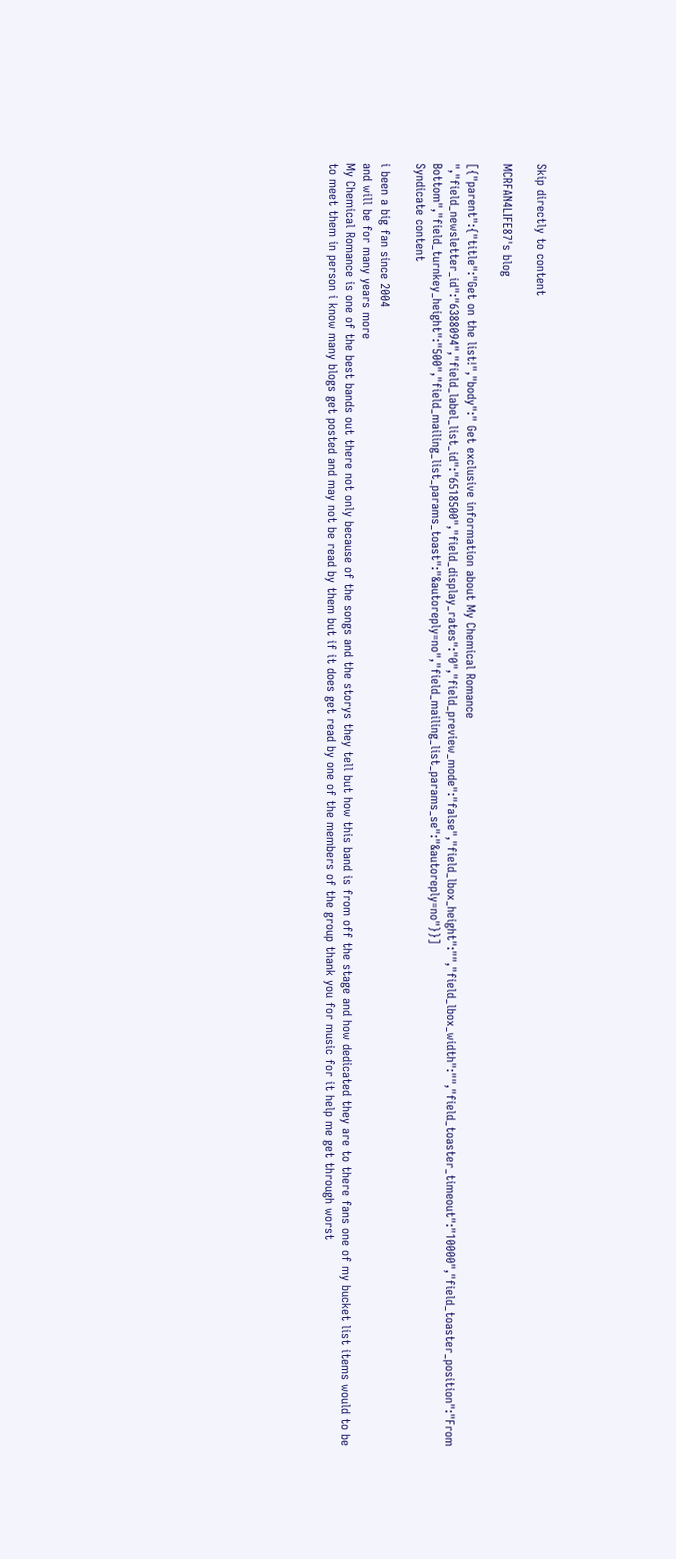Skip directly to content

MCRFAN4LIFE87's blog

[{"parent":{"title":"Get on the list!","body":" Get exclusive information about My Chemical Romance ","field_newsletter_id":"6388094","field_label_list_id":"6518500","field_display_rates":"0","field_preview_mode":"false","field_lbox_height":"","field_lbox_width":"","field_toaster_timeout":"10000","field_toaster_position":"From Bottom","field_turnkey_height":"500","field_mailing_list_params_toast":"&autoreply=no","field_mailing_list_params_se":"&autoreply=no"}}]
Syndicate content

i been a big fan since 2004
and will be for many years more
My Chemical Romance is one of the best bands out there not only because of the songs and the storys they tell but how this band is from off the stage and how dedicated they are to there fans one of my bucket list items would to be to meet them in person i know many blogs get posted and may not be read by them but if it does get read by one of the members of the group thank you for music for it help me get through worst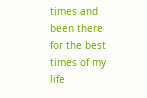times and been there for the best times of my life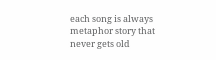each song is always metaphor story that never gets old